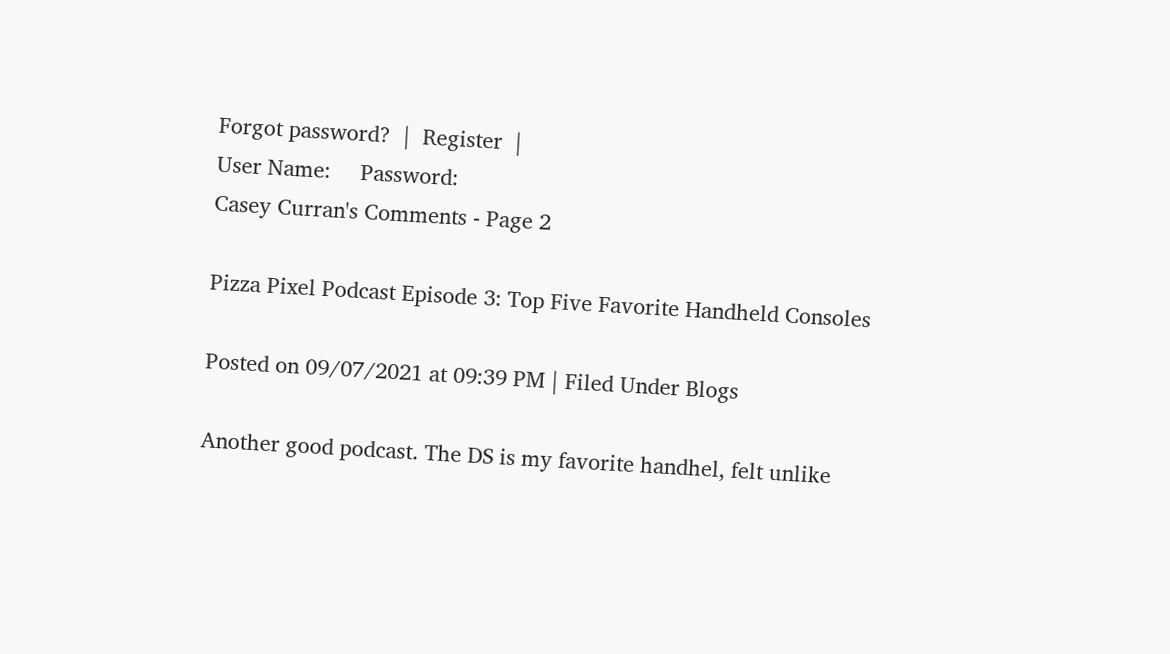Forgot password?  |  Register  |
User Name:     Password:
Casey Curran's Comments - Page 2

Pizza Pixel Podcast Episode 3: Top Five Favorite Handheld Consoles

Posted on 09/07/2021 at 09:39 PM | Filed Under Blogs

Another good podcast. The DS is my favorite handhel, felt unlike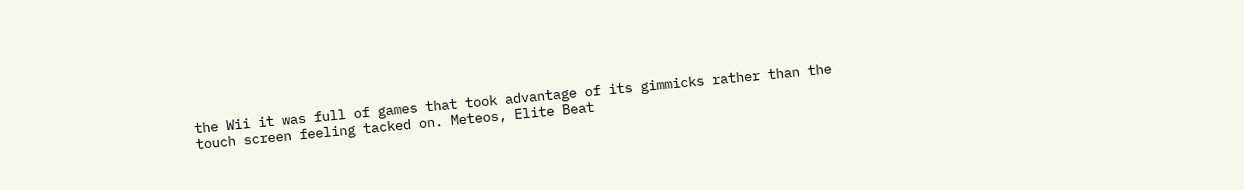the Wii it was full of games that took advantage of its gimmicks rather than the touch screen feeling tacked on. Meteos, Elite Beat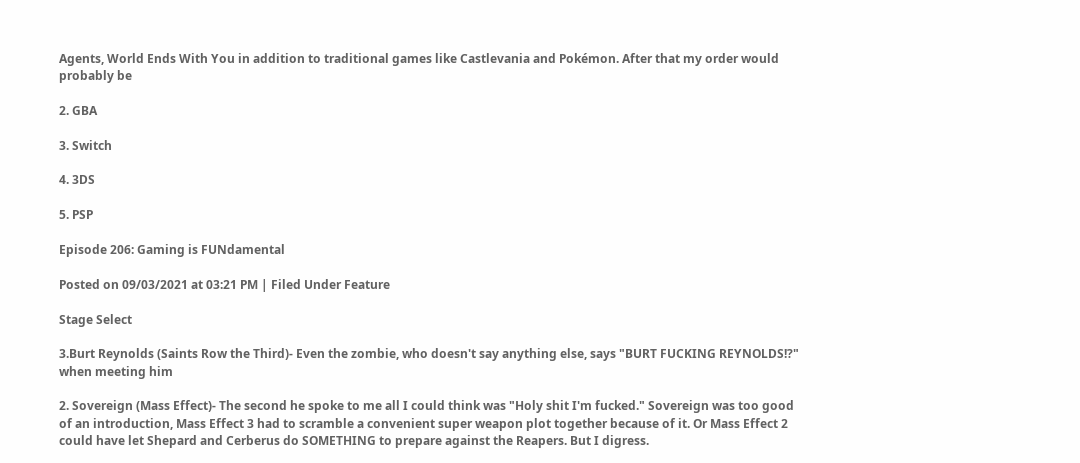Agents, World Ends With You in addition to traditional games like Castlevania and Pokémon. After that my order would probably be

2. GBA

3. Switch

4. 3DS

5. PSP

Episode 206: Gaming is FUNdamental

Posted on 09/03/2021 at 03:21 PM | Filed Under Feature

Stage Select

3.Burt Reynolds (Saints Row the Third)- Even the zombie, who doesn't say anything else, says "BURT FUCKING REYNOLDS!?" when meeting him

2. Sovereign (Mass Effect)- The second he spoke to me all I could think was "Holy shit I'm fucked." Sovereign was too good of an introduction, Mass Effect 3 had to scramble a convenient super weapon plot together because of it. Or Mass Effect 2 could have let Shepard and Cerberus do SOMETHING to prepare against the Reapers. But I digress.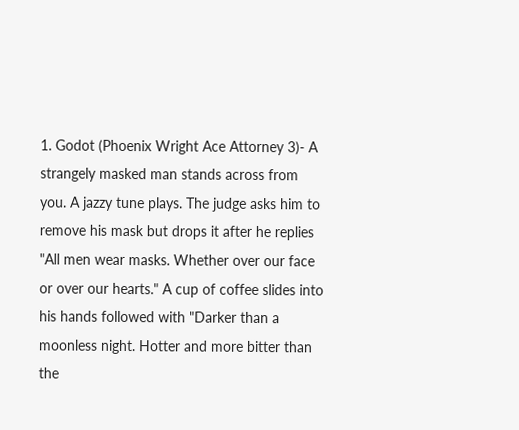1. Godot (Phoenix Wright Ace Attorney 3)- A strangely masked man stands across from you. A jazzy tune plays. The judge asks him to remove his mask but drops it after he replies "All men wear masks. Whether over our face or over our hearts." A cup of coffee slides into his hands followed with "Darker than a moonless night. Hotter and more bitter than the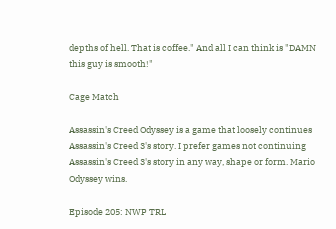depths of hell. That is coffee." And all I can think is "DAMN this guy is smooth!"

Cage Match

Assassin's Creed Odyssey is a game that loosely continues Assassin's Creed 3's story. I prefer games not continuing Assassin's Creed 3's story in any way, shape or form. Mario Odyssey wins.

Episode 205: NWP TRL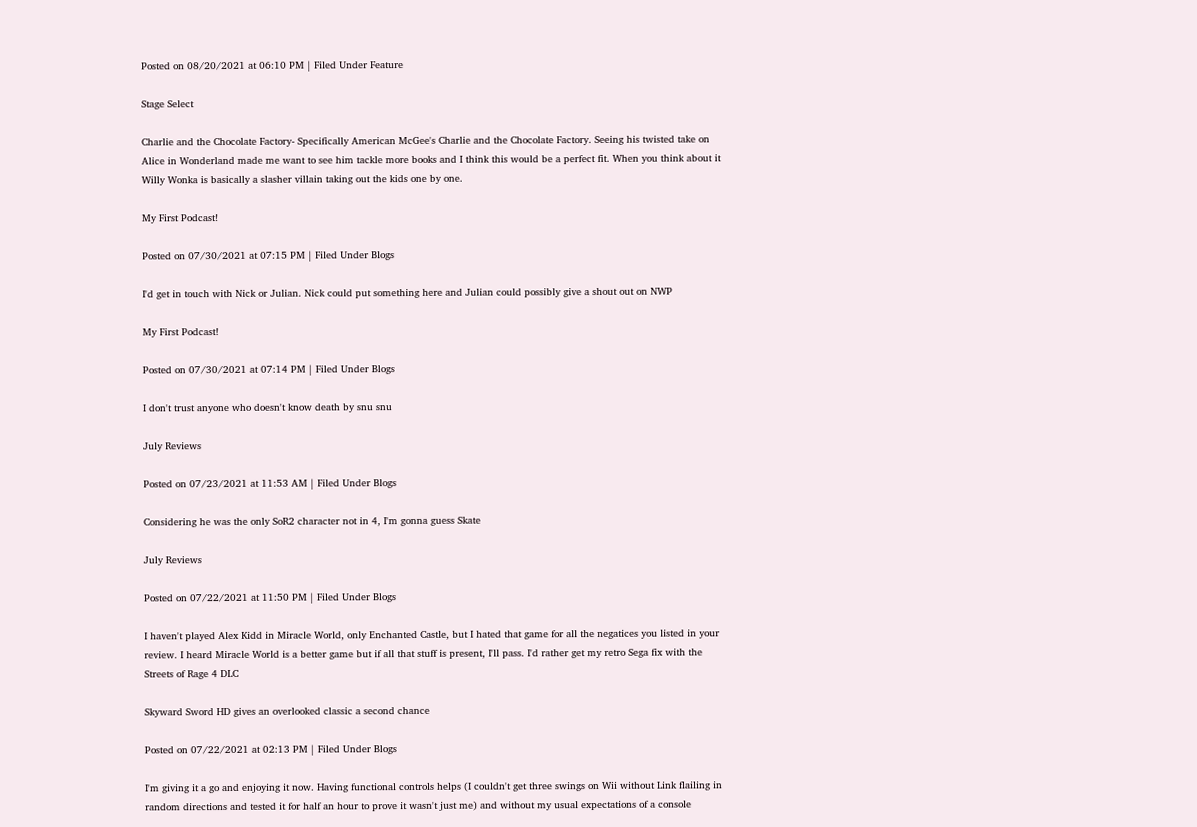Posted on 08/20/2021 at 06:10 PM | Filed Under Feature

Stage Select

Charlie and the Chocolate Factory- Specifically American McGee's Charlie and the Chocolate Factory. Seeing his twisted take on Alice in Wonderland made me want to see him tackle more books and I think this would be a perfect fit. When you think about it Willy Wonka is basically a slasher villain taking out the kids one by one.

My First Podcast!

Posted on 07/30/2021 at 07:15 PM | Filed Under Blogs

I'd get in touch with Nick or Julian. Nick could put something here and Julian could possibly give a shout out on NWP

My First Podcast!

Posted on 07/30/2021 at 07:14 PM | Filed Under Blogs

I don't trust anyone who doesn't know death by snu snu

July Reviews

Posted on 07/23/2021 at 11:53 AM | Filed Under Blogs

Considering he was the only SoR2 character not in 4, I'm gonna guess Skate

July Reviews

Posted on 07/22/2021 at 11:50 PM | Filed Under Blogs

I haven't played Alex Kidd in Miracle World, only Enchanted Castle, but I hated that game for all the negatices you listed in your review. I heard Miracle World is a better game but if all that stuff is present, I'll pass. I'd rather get my retro Sega fix with the Streets of Rage 4 DLC

Skyward Sword HD gives an overlooked classic a second chance

Posted on 07/22/2021 at 02:13 PM | Filed Under Blogs

I'm giving it a go and enjoying it now. Having functional controls helps (I couldn't get three swings on Wii without Link flailing in random directions and tested it for half an hour to prove it wasn't just me) and without my usual expectations of a console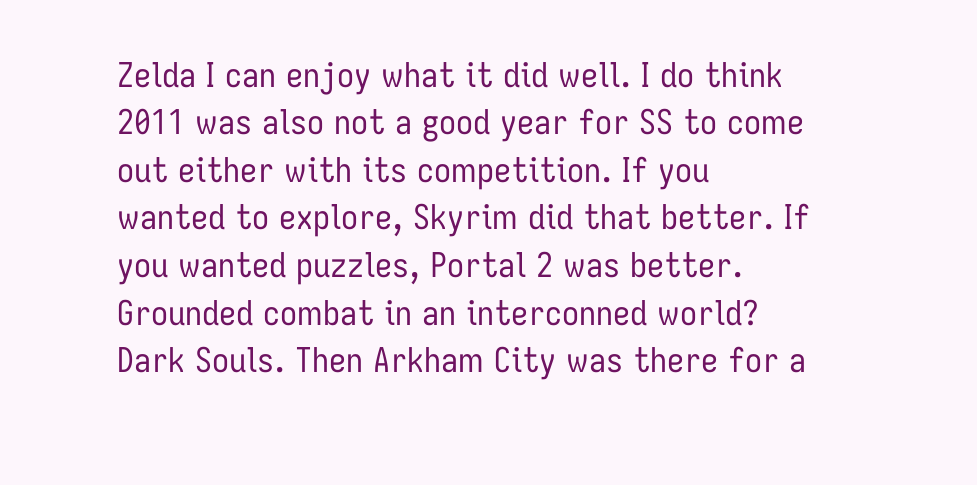Zelda I can enjoy what it did well. I do think 2011 was also not a good year for SS to come out either with its competition. If you wanted to explore, Skyrim did that better. If you wanted puzzles, Portal 2 was better. Grounded combat in an interconned world? Dark Souls. Then Arkham City was there for a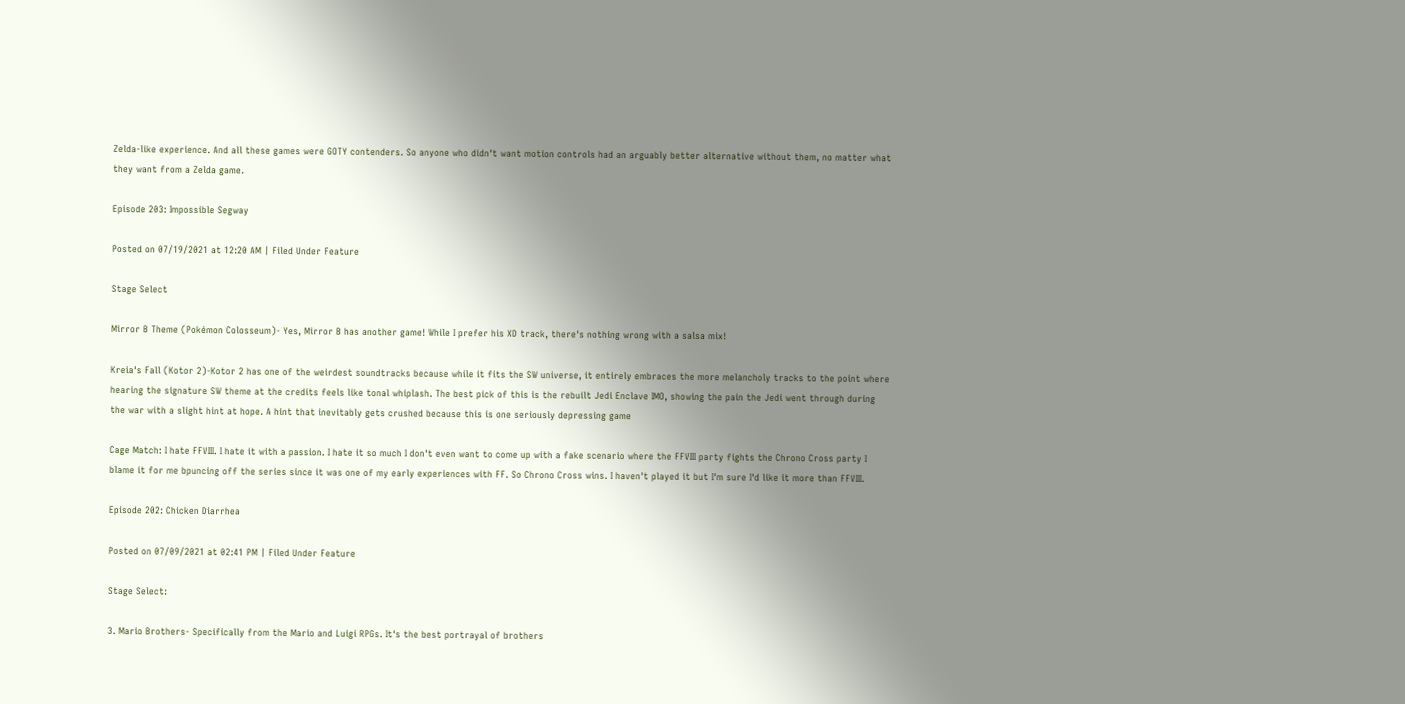Zelda-like experience. And all these games were GOTY contenders. So anyone who didn't want motion controls had an arguably better alternative without them, no matter what they want from a Zelda game.

Episode 203: Impossible Segway

Posted on 07/19/2021 at 12:20 AM | Filed Under Feature

Stage Select

Mirror B Theme (Pokémon Colosseum)- Yes, Mirror B has another game! While I prefer his XD track, there's nothing wrong with a salsa mix!

Kreia's Fall (Kotor 2)-Kotor 2 has one of the weirdest soundtracks because while it fits the SW universe, it entirely embraces the more melancholy tracks to the point where hearing the signature SW theme at the credits feels like tonal whiplash. The best pick of this is the rebuilt Jedi Enclave IMO, showing the pain the Jedi went through during the war with a slight hint at hope. A hint that inevitably gets crushed because this is one seriously depressing game

Cage Match: I hate FFVIII. I hate it with a passion. I hate it so much I don't even want to come up with a fake scenario where the FFVIII party fights the Chrono Cross party I blame it for me bpuncing off the series since it was one of my early experiences with FF. So Chrono Cross wins. I haven't played it but I'm sure I'd like it more than FFVIII.

Episode 202: Chicken Diarrhea

Posted on 07/09/2021 at 02:41 PM | Filed Under Feature

Stage Select:

3. Mario Brothers- Specifically from the Mario and Luigi RPGs. It's the best portrayal of brothers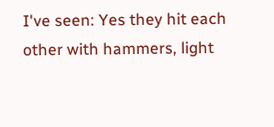I've seen: Yes they hit each other with hammers, light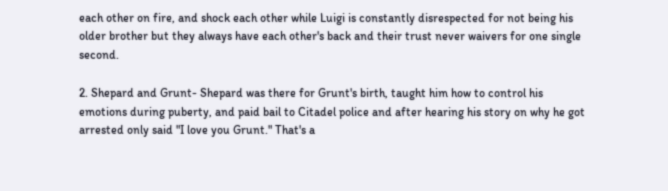each other on fire, and shock each other while Luigi is constantly disrespected for not being his older brother but they always have each other's back and their trust never waivers for one single second.

2. Shepard and Grunt- Shepard was there for Grunt's birth, taught him how to control his emotions during puberty, and paid bail to Citadel police and after hearing his story on why he got arrested only said "I love you Grunt." That's a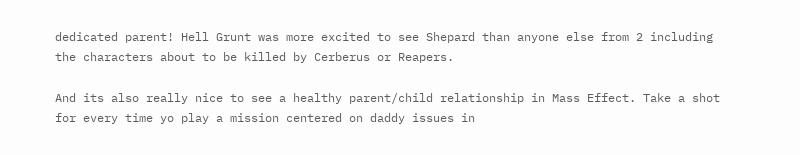dedicated parent! Hell Grunt was more excited to see Shepard than anyone else from 2 including the characters about to be killed by Cerberus or Reapers.

And its also really nice to see a healthy parent/child relationship in Mass Effect. Take a shot for every time yo play a mission centered on daddy issues in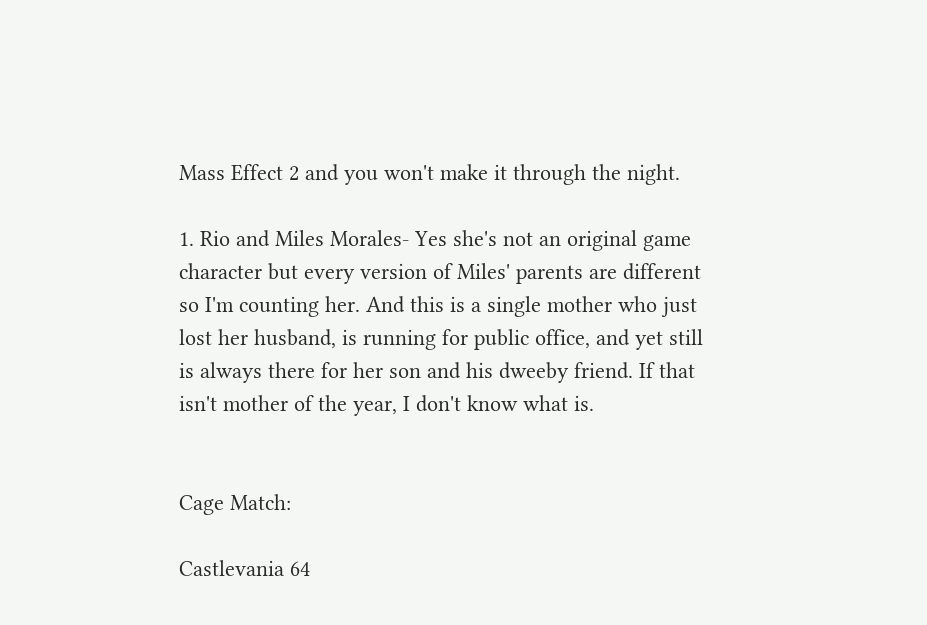Mass Effect 2 and you won't make it through the night.

1. Rio and Miles Morales- Yes she's not an original game character but every version of Miles' parents are different so I'm counting her. And this is a single mother who just lost her husband, is running for public office, and yet still is always there for her son and his dweeby friend. If that isn't mother of the year, I don't know what is.


Cage Match:

Castlevania 64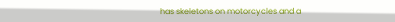has skeletons on motorcycles and a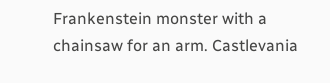Frankenstein monster with a chainsaw for an arm. Castlevania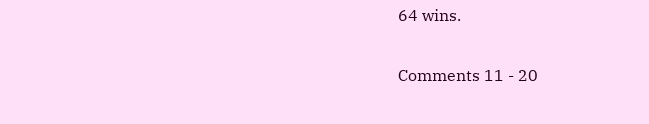64 wins.

Comments 11 - 20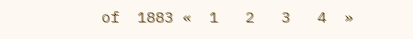of  1883 «  1   2   3   4  »